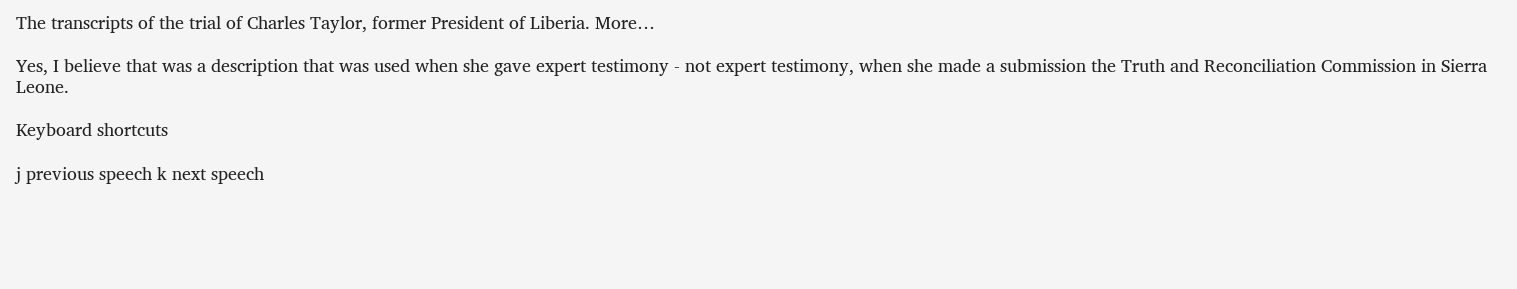The transcripts of the trial of Charles Taylor, former President of Liberia. More…

Yes, I believe that was a description that was used when she gave expert testimony - not expert testimony, when she made a submission the Truth and Reconciliation Commission in Sierra Leone.

Keyboard shortcuts

j previous speech k next speech